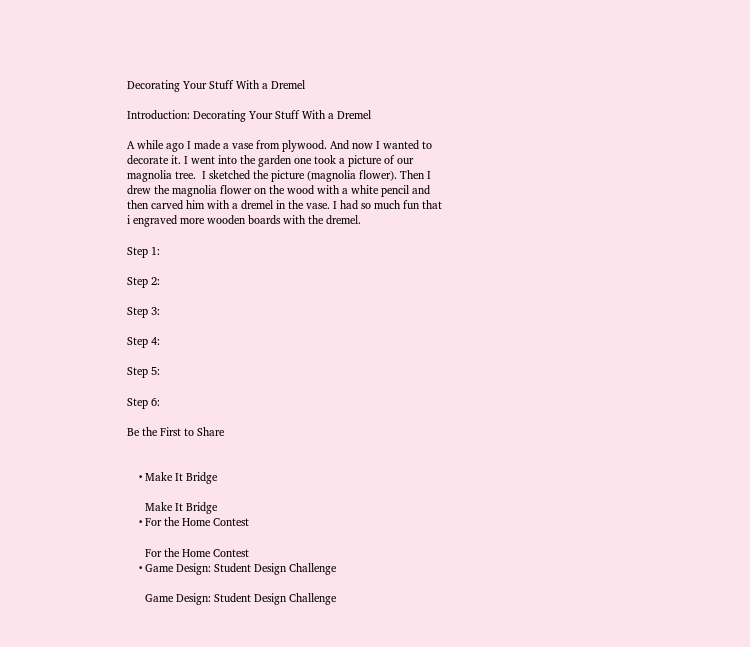Decorating Your Stuff With a Dremel

Introduction: Decorating Your Stuff With a Dremel

A while ago I made a vase from plywood. And now I wanted to decorate it. I went into the garden one took a picture of our magnolia tree.  I sketched the picture (magnolia flower). Then I drew the magnolia flower on the wood with a white pencil and then carved him with a dremel in the vase. I had so much fun that i engraved more wooden boards with the dremel.

Step 1:

Step 2:

Step 3:

Step 4:

Step 5:

Step 6:

Be the First to Share


    • Make It Bridge

      Make It Bridge
    • For the Home Contest

      For the Home Contest
    • Game Design: Student Design Challenge

      Game Design: Student Design Challenge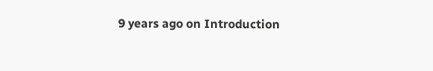9 years ago on Introduction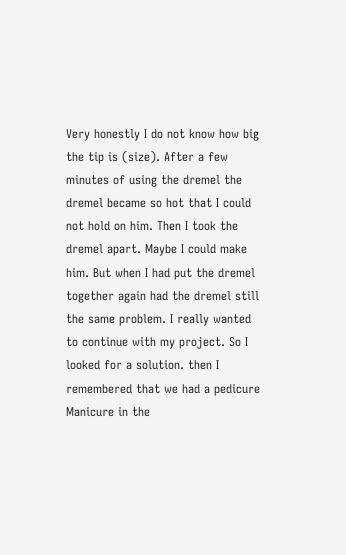Very honestly I do not know how big the tip is (size). After a few minutes of using the dremel the dremel became so hot that I could not hold on him. Then I took the dremel apart. Maybe I could make him. But when I had put the dremel together again had the dremel still the same problem. I really wanted to continue with my project. So I looked for a solution. then I remembered that we had a pedicure Manicure in the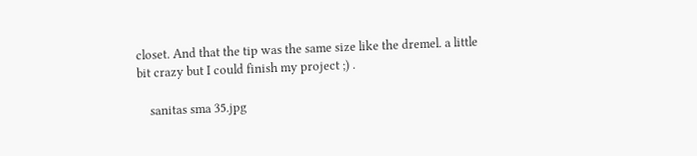closet. And that the tip was the same size like the dremel. a little bit crazy but I could finish my project ;) .

    sanitas sma 35.jpg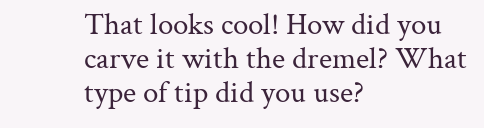That looks cool! How did you carve it with the dremel? What type of tip did you use?